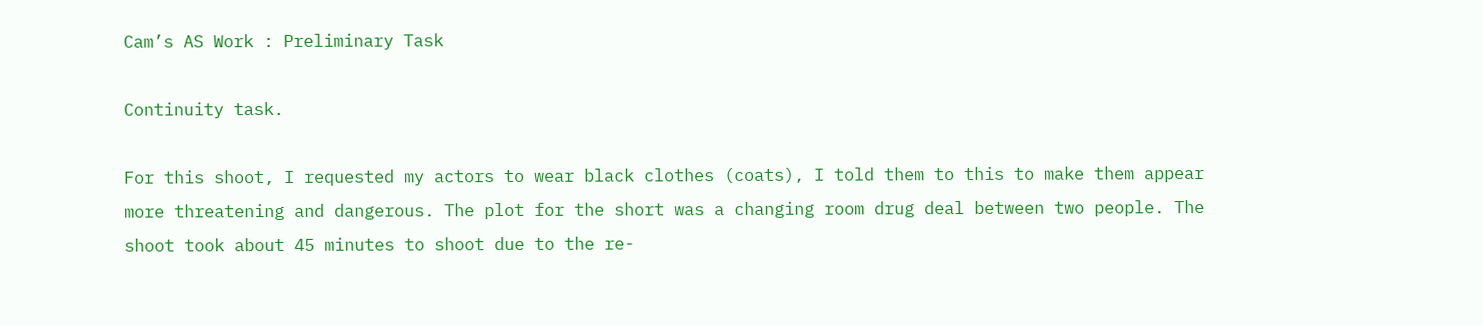Cam’s AS Work : Preliminary Task

Continuity task.

For this shoot, I requested my actors to wear black clothes (coats), I told them to this to make them appear more threatening and dangerous. The plot for the short was a changing room drug deal between two people. The shoot took about 45 minutes to shoot due to the re-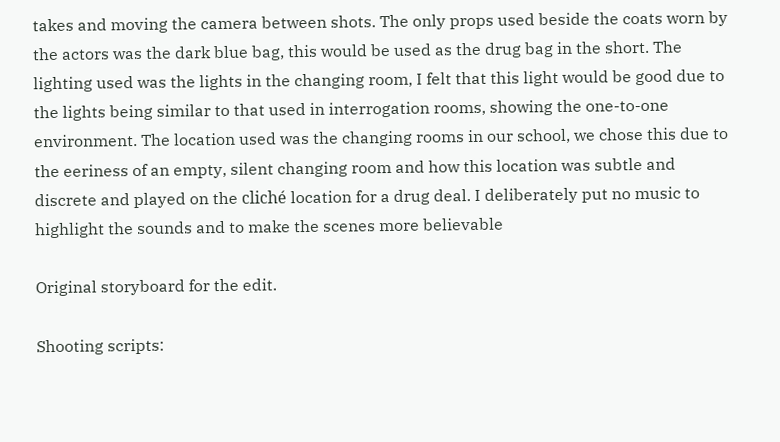takes and moving the camera between shots. The only props used beside the coats worn by the actors was the dark blue bag, this would be used as the drug bag in the short. The lighting used was the lights in the changing room, I felt that this light would be good due to the lights being similar to that used in interrogation rooms, showing the one-to-one environment. The location used was the changing rooms in our school, we chose this due to the eeriness of an empty, silent changing room and how this location was subtle and discrete and played on the cliché location for a drug deal. I deliberately put no music to highlight the sounds and to make the scenes more believable

Original storyboard for the edit.

Shooting scripts: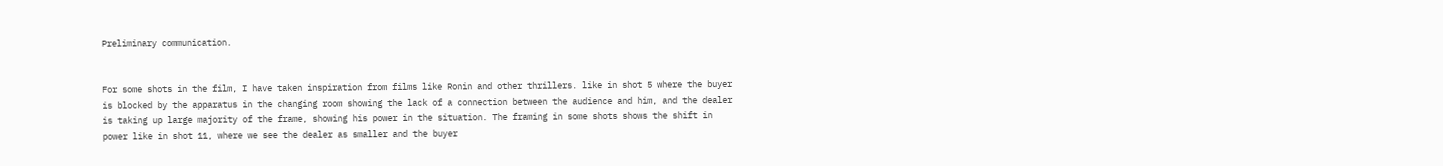Preliminary communication.


For some shots in the film, I have taken inspiration from films like Ronin and other thrillers. like in shot 5 where the buyer is blocked by the apparatus in the changing room showing the lack of a connection between the audience and him, and the dealer is taking up large majority of the frame, showing his power in the situation. The framing in some shots shows the shift in power like in shot 11, where we see the dealer as smaller and the buyer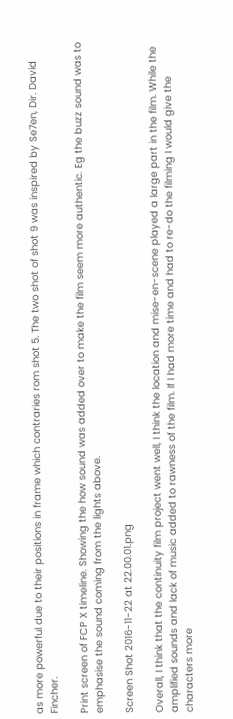as more powerful due to their positions in frame which contraries rom shot 5. The two shot of shot 9 was inspired by Se7en, Dir. David Fincher.

Print screen of FCP X timeline. Showing the how sound was added over to make the film seem more authentic. Eg the buzz sound was to emphasise the sound coming from the lights above.

Screen Shot 2016-11-22 at 22.00.01.png

Overall, I think that the continuity film project went well, I think the location and mise-en-scene played a large part in the film. While the amplified sounds and lack of music added to rawness of the film. If I had more time and had to re-do the filming I would give the characters more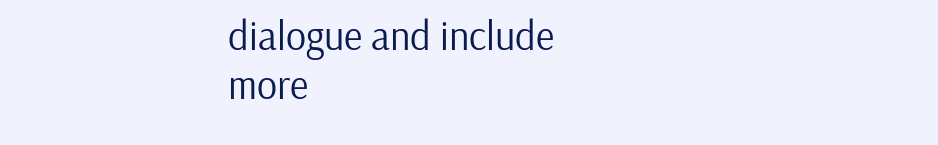dialogue and include more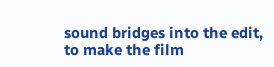sound bridges into the edit, to make the film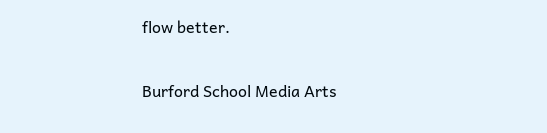flow better.

Burford School Media Arts